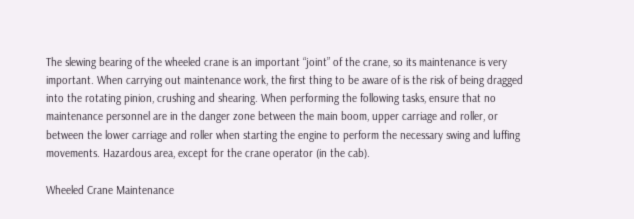The slewing bearing of the wheeled crane is an important “joint” of the crane, so its maintenance is very important. When carrying out maintenance work, the first thing to be aware of is the risk of being dragged into the rotating pinion, crushing and shearing. When performing the following tasks, ensure that no maintenance personnel are in the danger zone between the main boom, upper carriage and roller, or between the lower carriage and roller when starting the engine to perform the necessary swing and luffing movements. Hazardous area, except for the crane operator (in the cab).

Wheeled Crane Maintenance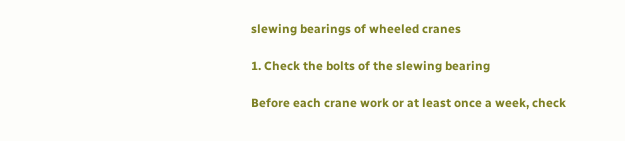slewing bearings of wheeled cranes

1. Check the bolts of the slewing bearing

Before each crane work or at least once a week, check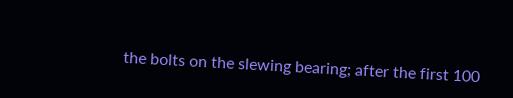the bolts on the slewing bearing; after the first 100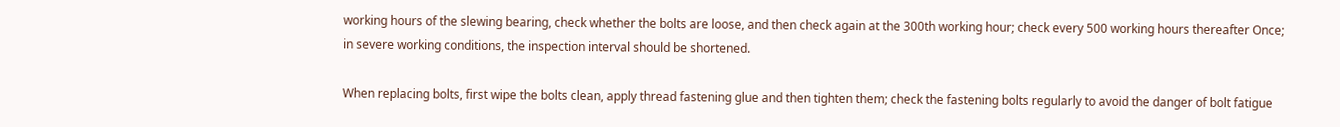working hours of the slewing bearing, check whether the bolts are loose, and then check again at the 300th working hour; check every 500 working hours thereafter Once; in severe working conditions, the inspection interval should be shortened.

When replacing bolts, first wipe the bolts clean, apply thread fastening glue and then tighten them; check the fastening bolts regularly to avoid the danger of bolt fatigue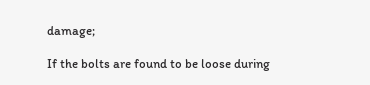damage;

If the bolts are found to be loose during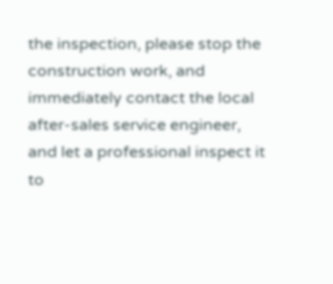the inspection, please stop the construction work, and immediately contact the local after-sales service engineer, and let a professional inspect it to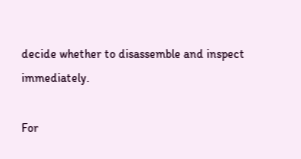decide whether to disassemble and inspect immediately.

For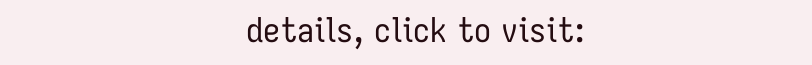details, click to visit: